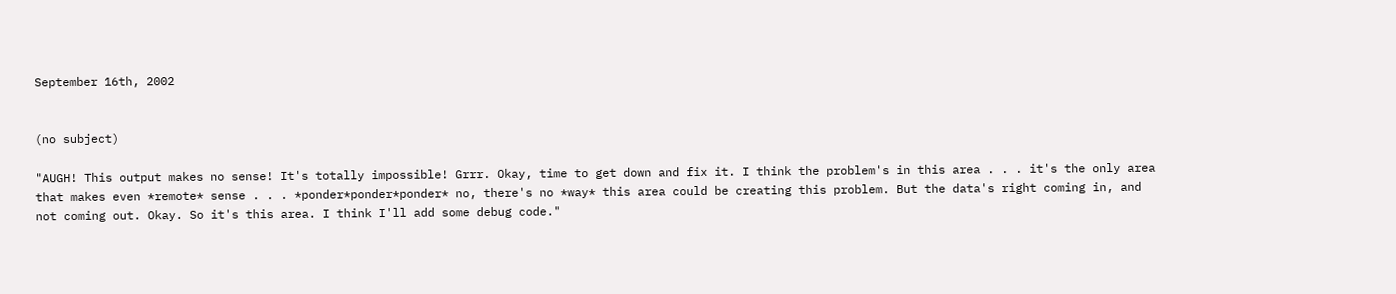September 16th, 2002


(no subject)

"AUGH! This output makes no sense! It's totally impossible! Grrr. Okay, time to get down and fix it. I think the problem's in this area . . . it's the only area that makes even *remote* sense . . . *ponder*ponder*ponder* no, there's no *way* this area could be creating this problem. But the data's right coming in, and not coming out. Okay. So it's this area. I think I'll add some debug code."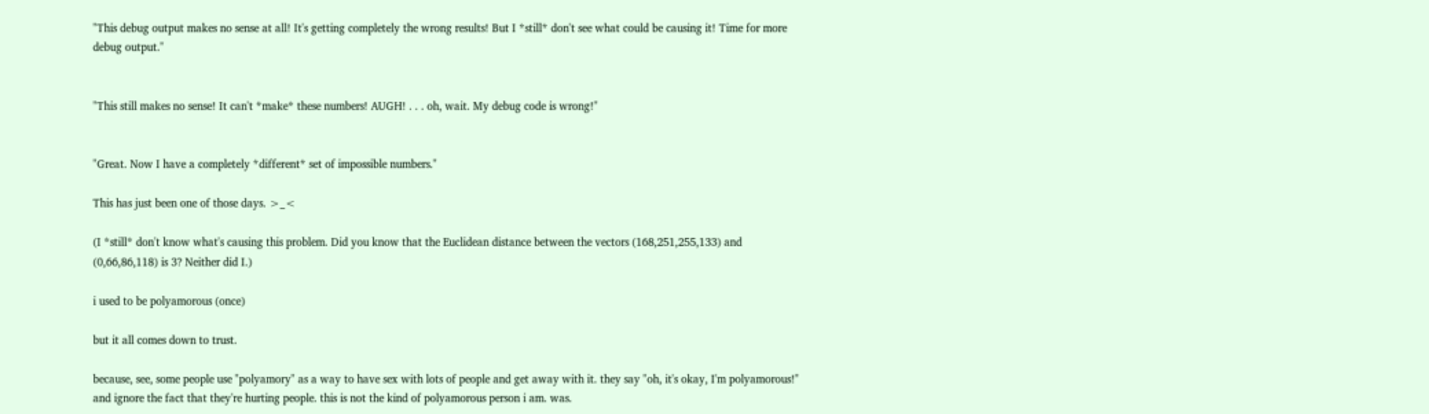"This debug output makes no sense at all! It's getting completely the wrong results! But I *still* don't see what could be causing it! Time for more debug output."


"This still makes no sense! It can't *make* these numbers! AUGH! . . . oh, wait. My debug code is wrong!"


"Great. Now I have a completely *different* set of impossible numbers."

This has just been one of those days. >_<

(I *still* don't know what's causing this problem. Did you know that the Euclidean distance between the vectors (168,251,255,133) and (0,66,86,118) is 3? Neither did I.)

i used to be polyamorous (once)

but it all comes down to trust.

because, see, some people use "polyamory" as a way to have sex with lots of people and get away with it. they say "oh, it's okay, I'm polyamorous!" and ignore the fact that they're hurting people. this is not the kind of polyamorous person i am. was.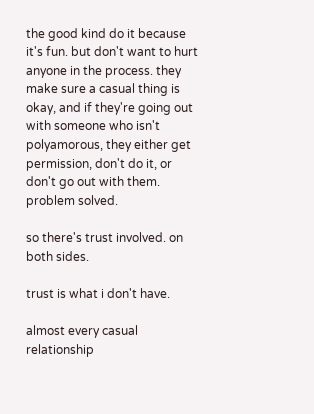the good kind do it because it's fun. but don't want to hurt anyone in the process. they make sure a casual thing is okay, and if they're going out with someone who isn't polyamorous, they either get permission, don't do it, or don't go out with them. problem solved.

so there's trust involved. on both sides.

trust is what i don't have.

almost every casual relationship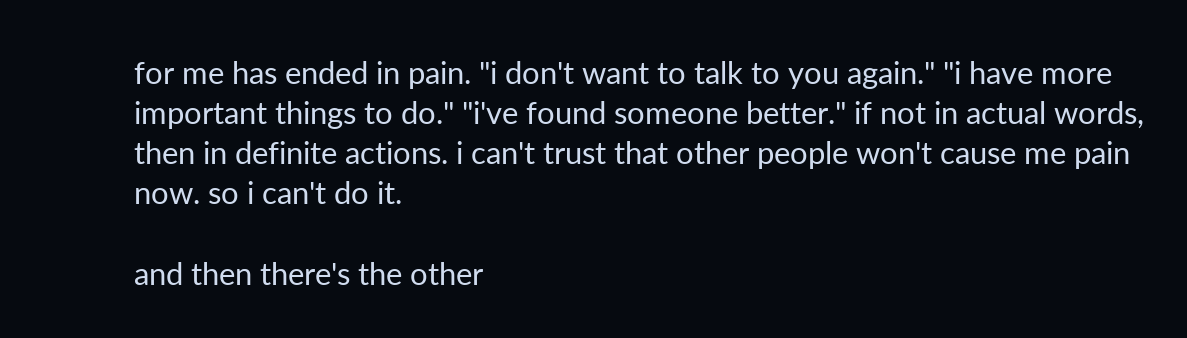for me has ended in pain. "i don't want to talk to you again." "i have more important things to do." "i've found someone better." if not in actual words, then in definite actions. i can't trust that other people won't cause me pain now. so i can't do it.

and then there's the other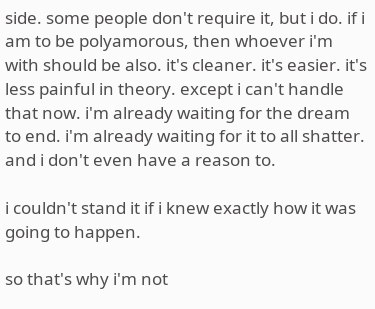side. some people don't require it, but i do. if i am to be polyamorous, then whoever i'm with should be also. it's cleaner. it's easier. it's less painful in theory. except i can't handle that now. i'm already waiting for the dream to end. i'm already waiting for it to all shatter. and i don't even have a reason to.

i couldn't stand it if i knew exactly how it was going to happen.

so that's why i'm not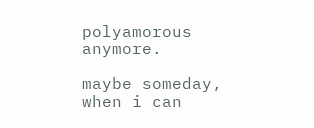polyamorous anymore.

maybe someday, when i can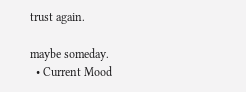trust again.

maybe someday.
  • Current Mood